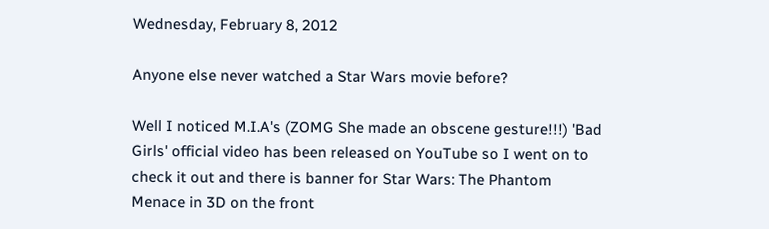Wednesday, February 8, 2012

Anyone else never watched a Star Wars movie before?

Well I noticed M.I.A's (ZOMG She made an obscene gesture!!!) 'Bad Girls' official video has been released on YouTube so I went on to check it out and there is banner for Star Wars: The Phantom Menace in 3D on the front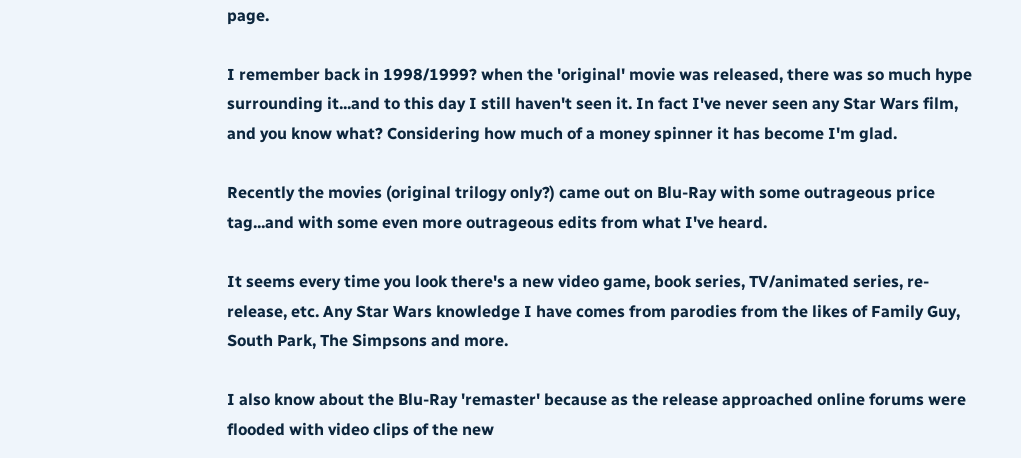page.

I remember back in 1998/1999? when the 'original' movie was released, there was so much hype surrounding it...and to this day I still haven't seen it. In fact I've never seen any Star Wars film, and you know what? Considering how much of a money spinner it has become I'm glad.

Recently the movies (original trilogy only?) came out on Blu-Ray with some outrageous price tag...and with some even more outrageous edits from what I've heard.

It seems every time you look there's a new video game, book series, TV/animated series, re-release, etc. Any Star Wars knowledge I have comes from parodies from the likes of Family Guy, South Park, The Simpsons and more.

I also know about the Blu-Ray 'remaster' because as the release approached online forums were flooded with video clips of the new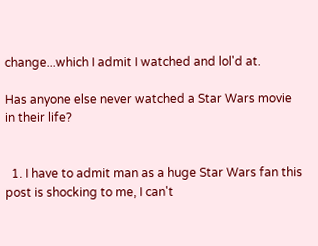change...which I admit I watched and lol'd at.

Has anyone else never watched a Star Wars movie in their life?


  1. I have to admit man as a huge Star Wars fan this post is shocking to me, I can't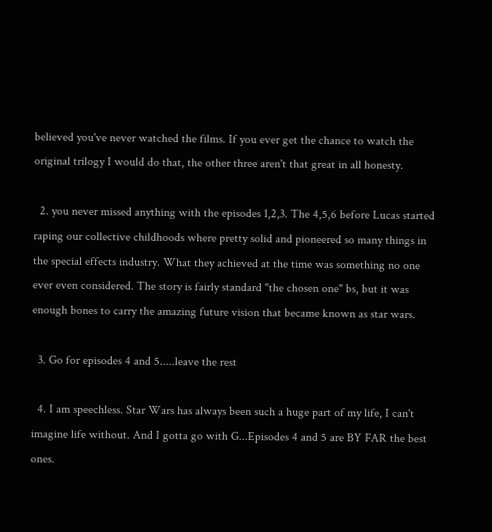believed you've never watched the films. If you ever get the chance to watch the original trilogy I would do that, the other three aren't that great in all honesty.

  2. you never missed anything with the episodes 1,2,3. The 4,5,6 before Lucas started raping our collective childhoods where pretty solid and pioneered so many things in the special effects industry. What they achieved at the time was something no one ever even considered. The story is fairly standard "the chosen one" bs, but it was enough bones to carry the amazing future vision that became known as star wars.

  3. Go for episodes 4 and 5.....leave the rest

  4. I am speechless. Star Wars has always been such a huge part of my life, I can't imagine life without. And I gotta go with G...Episodes 4 and 5 are BY FAR the best ones.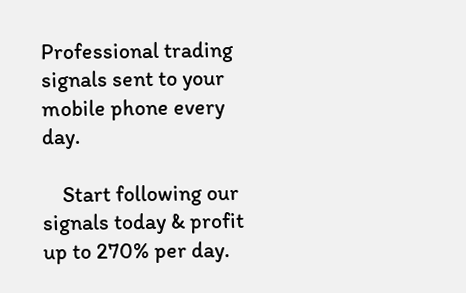Professional trading signals sent to your mobile phone every day.

    Start following our signals today & profit up to 270% per day.